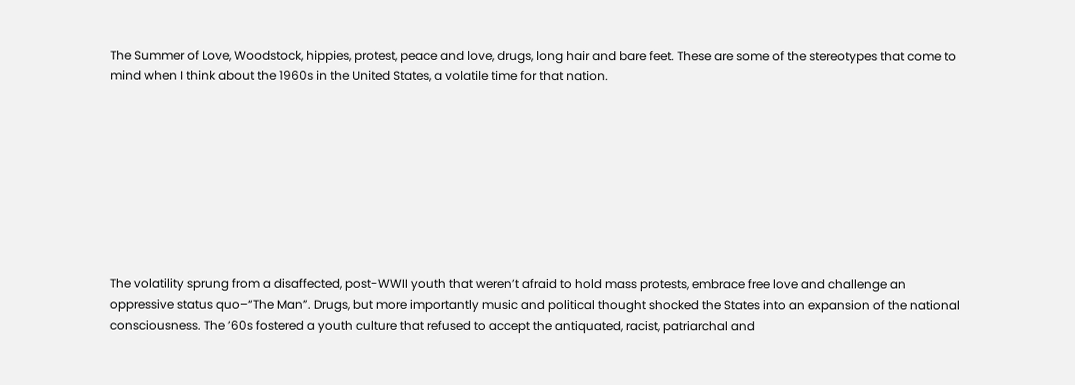The Summer of Love, Woodstock, hippies, protest, peace and love, drugs, long hair and bare feet. These are some of the stereotypes that come to mind when I think about the 1960s in the United States, a volatile time for that nation.









The volatility sprung from a disaffected, post-WWII youth that weren’t afraid to hold mass protests, embrace free love and challenge an oppressive status quo–“The Man”. Drugs, but more importantly music and political thought shocked the States into an expansion of the national consciousness. The ’60s fostered a youth culture that refused to accept the antiquated, racist, patriarchal and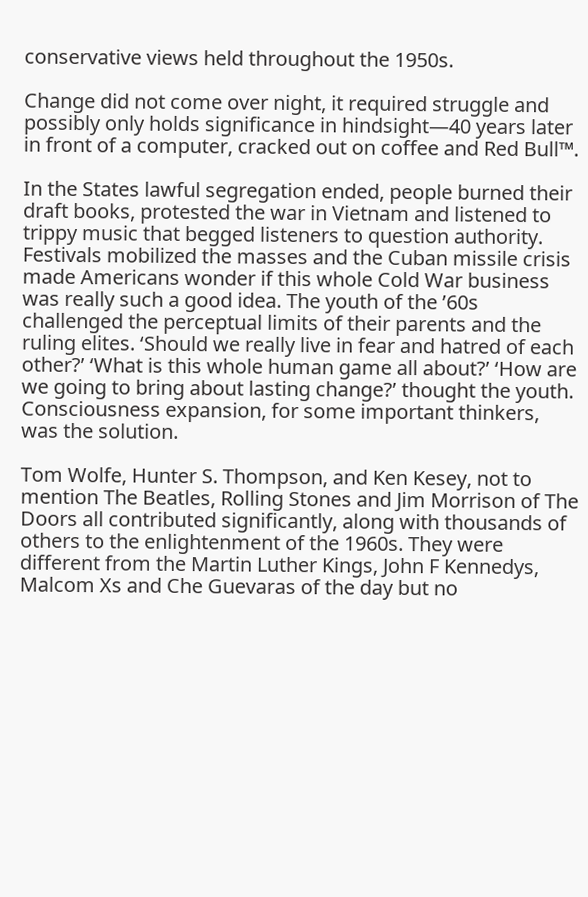conservative views held throughout the 1950s.

Change did not come over night, it required struggle and possibly only holds significance in hindsight—40 years later in front of a computer, cracked out on coffee and Red Bull™.

In the States lawful segregation ended, people burned their draft books, protested the war in Vietnam and listened to trippy music that begged listeners to question authority. Festivals mobilized the masses and the Cuban missile crisis made Americans wonder if this whole Cold War business was really such a good idea. The youth of the ’60s challenged the perceptual limits of their parents and the ruling elites. ‘Should we really live in fear and hatred of each other?’ ‘What is this whole human game all about?’ ‘How are we going to bring about lasting change?’ thought the youth. Consciousness expansion, for some important thinkers, was the solution.

Tom Wolfe, Hunter S. Thompson, and Ken Kesey, not to mention The Beatles, Rolling Stones and Jim Morrison of The Doors all contributed significantly, along with thousands of others to the enlightenment of the 1960s. They were different from the Martin Luther Kings, John F Kennedys, Malcom Xs and Che Guevaras of the day but no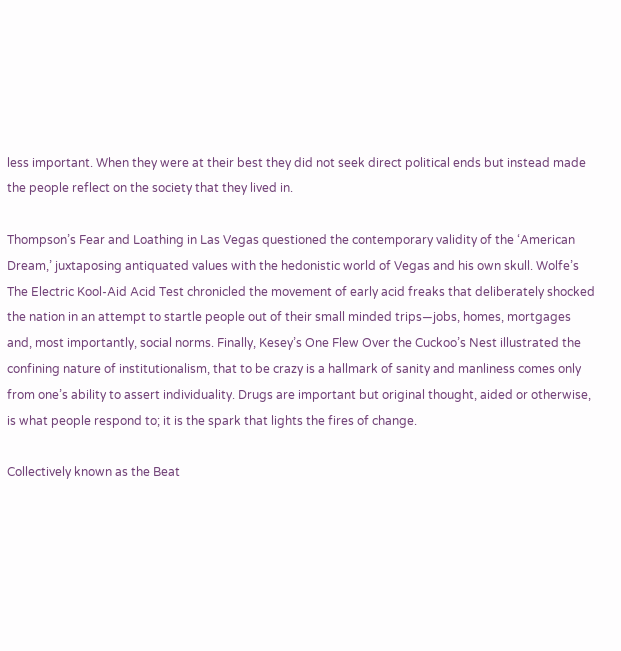less important. When they were at their best they did not seek direct political ends but instead made the people reflect on the society that they lived in.

Thompson’s Fear and Loathing in Las Vegas questioned the contemporary validity of the ‘American Dream,’ juxtaposing antiquated values with the hedonistic world of Vegas and his own skull. Wolfe’s The Electric Kool-Aid Acid Test chronicled the movement of early acid freaks that deliberately shocked the nation in an attempt to startle people out of their small minded trips—jobs, homes, mortgages and, most importantly, social norms. Finally, Kesey’s One Flew Over the Cuckoo’s Nest illustrated the confining nature of institutionalism, that to be crazy is a hallmark of sanity and manliness comes only from one’s ability to assert individuality. Drugs are important but original thought, aided or otherwise, is what people respond to; it is the spark that lights the fires of change.

Collectively known as the Beat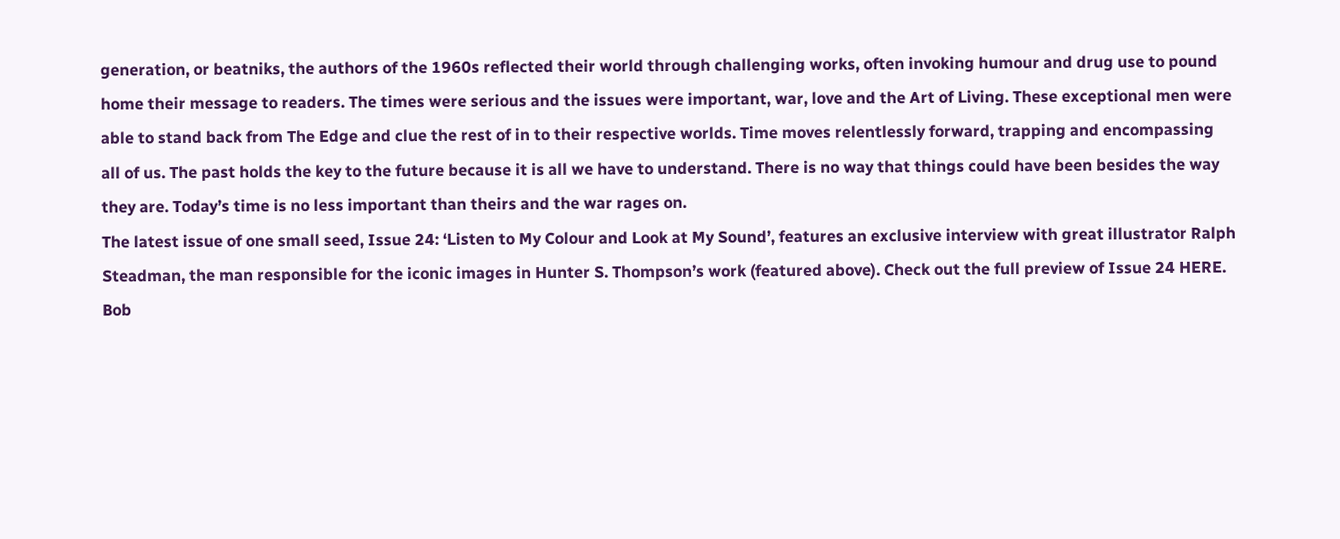generation, or beatniks, the authors of the 1960s reflected their world through challenging works, often invoking humour and drug use to pound home their message to readers. The times were serious and the issues were important, war, love and the Art of Living. These exceptional men were able to stand back from The Edge and clue the rest of in to their respective worlds. Time moves relentlessly forward, trapping and encompassing all of us. The past holds the key to the future because it is all we have to understand. There is no way that things could have been besides the way they are. Today’s time is no less important than theirs and the war rages on.
The latest issue of one small seed, Issue 24: ‘Listen to My Colour and Look at My Sound’, features an exclusive interview with great illustrator Ralph Steadman, the man responsible for the iconic images in Hunter S. Thompson’s work (featured above). Check out the full preview of Issue 24 HERE.
Bob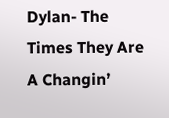Dylan- The Times They Are A Changin’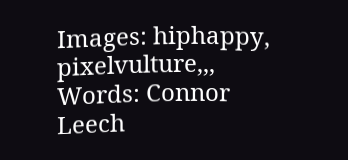Images: hiphappy, pixelvulture,,,
Words: Connor Leech